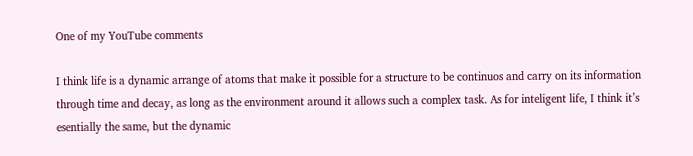One of my YouTube comments

I think life is a dynamic arrange of atoms that make it possible for a structure to be continuos and carry on its information through time and decay, as long as the environment around it allows such a complex task. As for inteligent life, I think it’s esentially the same, but the dynamic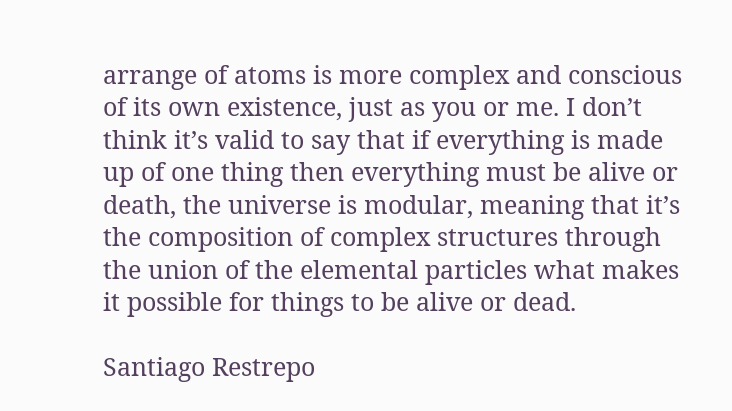arrange of atoms is more complex and conscious of its own existence, just as you or me. I don’t think it’s valid to say that if everything is made up of one thing then everything must be alive or death, the universe is modular, meaning that it’s the composition of complex structures through the union of the elemental particles what makes it possible for things to be alive or dead.

Santiago Restrepo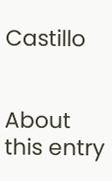Castillo


About this entry